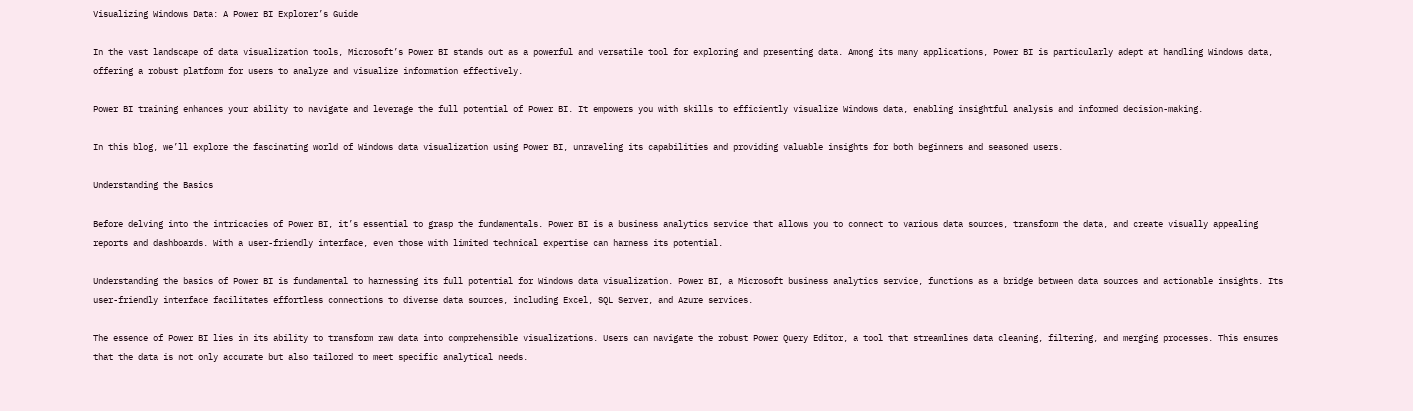Visualizing Windows Data: A Power BI Explorer’s Guide

In the vast landscape of data visualization tools, Microsoft’s Power BI stands out as a powerful and versatile tool for exploring and presenting data. Among its many applications, Power BI is particularly adept at handling Windows data, offering a robust platform for users to analyze and visualize information effectively.

Power BI training enhances your ability to navigate and leverage the full potential of Power BI. It empowers you with skills to efficiently visualize Windows data, enabling insightful analysis and informed decision-making.

In this blog, we’ll explore the fascinating world of Windows data visualization using Power BI, unraveling its capabilities and providing valuable insights for both beginners and seasoned users.

Understanding the Basics

Before delving into the intricacies of Power BI, it’s essential to grasp the fundamentals. Power BI is a business analytics service that allows you to connect to various data sources, transform the data, and create visually appealing reports and dashboards. With a user-friendly interface, even those with limited technical expertise can harness its potential.

Understanding the basics of Power BI is fundamental to harnessing its full potential for Windows data visualization. Power BI, a Microsoft business analytics service, functions as a bridge between data sources and actionable insights. Its user-friendly interface facilitates effortless connections to diverse data sources, including Excel, SQL Server, and Azure services.

The essence of Power BI lies in its ability to transform raw data into comprehensible visualizations. Users can navigate the robust Power Query Editor, a tool that streamlines data cleaning, filtering, and merging processes. This ensures that the data is not only accurate but also tailored to meet specific analytical needs.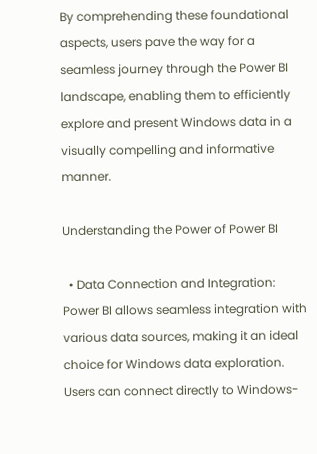By comprehending these foundational aspects, users pave the way for a seamless journey through the Power BI landscape, enabling them to efficiently explore and present Windows data in a visually compelling and informative manner.

Understanding the Power of Power BI

  • Data Connection and Integration: Power BI allows seamless integration with various data sources, making it an ideal choice for Windows data exploration. Users can connect directly to Windows-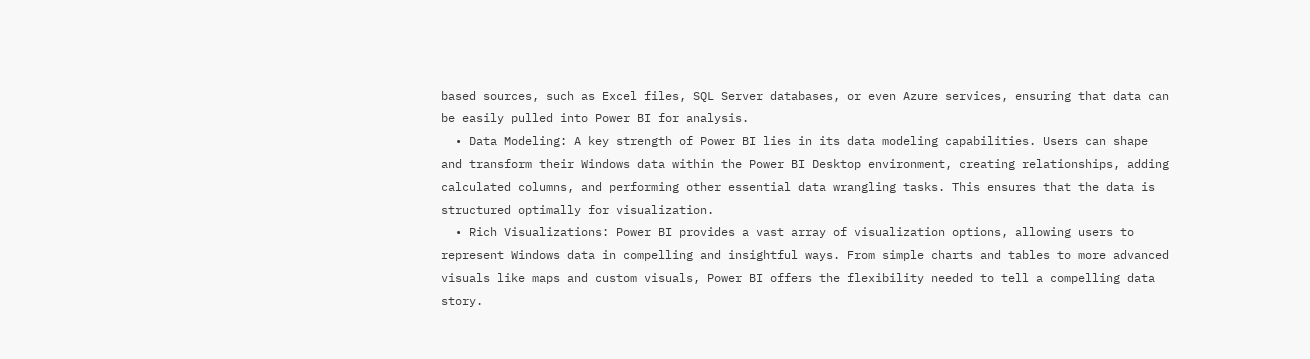based sources, such as Excel files, SQL Server databases, or even Azure services, ensuring that data can be easily pulled into Power BI for analysis.
  • Data Modeling: A key strength of Power BI lies in its data modeling capabilities. Users can shape and transform their Windows data within the Power BI Desktop environment, creating relationships, adding calculated columns, and performing other essential data wrangling tasks. This ensures that the data is structured optimally for visualization.
  • Rich Visualizations: Power BI provides a vast array of visualization options, allowing users to represent Windows data in compelling and insightful ways. From simple charts and tables to more advanced visuals like maps and custom visuals, Power BI offers the flexibility needed to tell a compelling data story.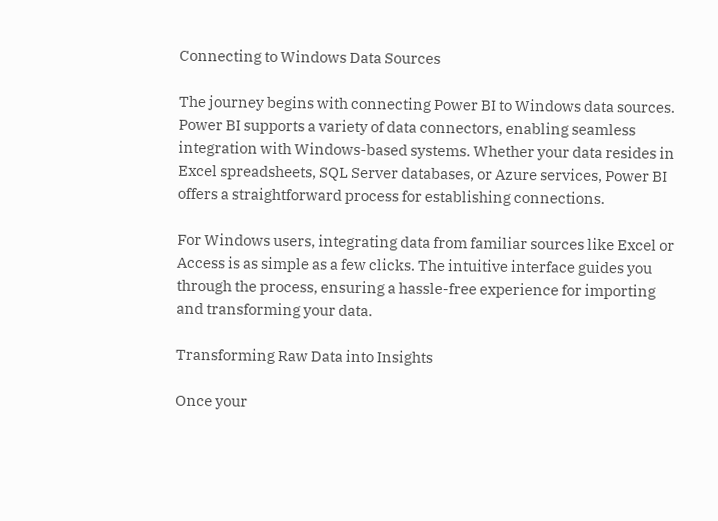Connecting to Windows Data Sources

The journey begins with connecting Power BI to Windows data sources. Power BI supports a variety of data connectors, enabling seamless integration with Windows-based systems. Whether your data resides in Excel spreadsheets, SQL Server databases, or Azure services, Power BI offers a straightforward process for establishing connections.

For Windows users, integrating data from familiar sources like Excel or Access is as simple as a few clicks. The intuitive interface guides you through the process, ensuring a hassle-free experience for importing and transforming your data.

Transforming Raw Data into Insights

Once your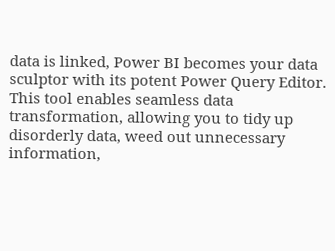data is linked, Power BI becomes your data sculptor with its potent Power Query Editor. This tool enables seamless data transformation, allowing you to tidy up disorderly data, weed out unnecessary information,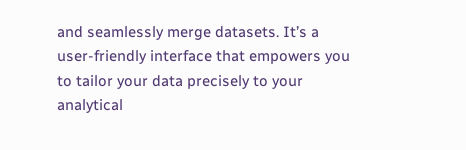and seamlessly merge datasets. It’s a user-friendly interface that empowers you to tailor your data precisely to your analytical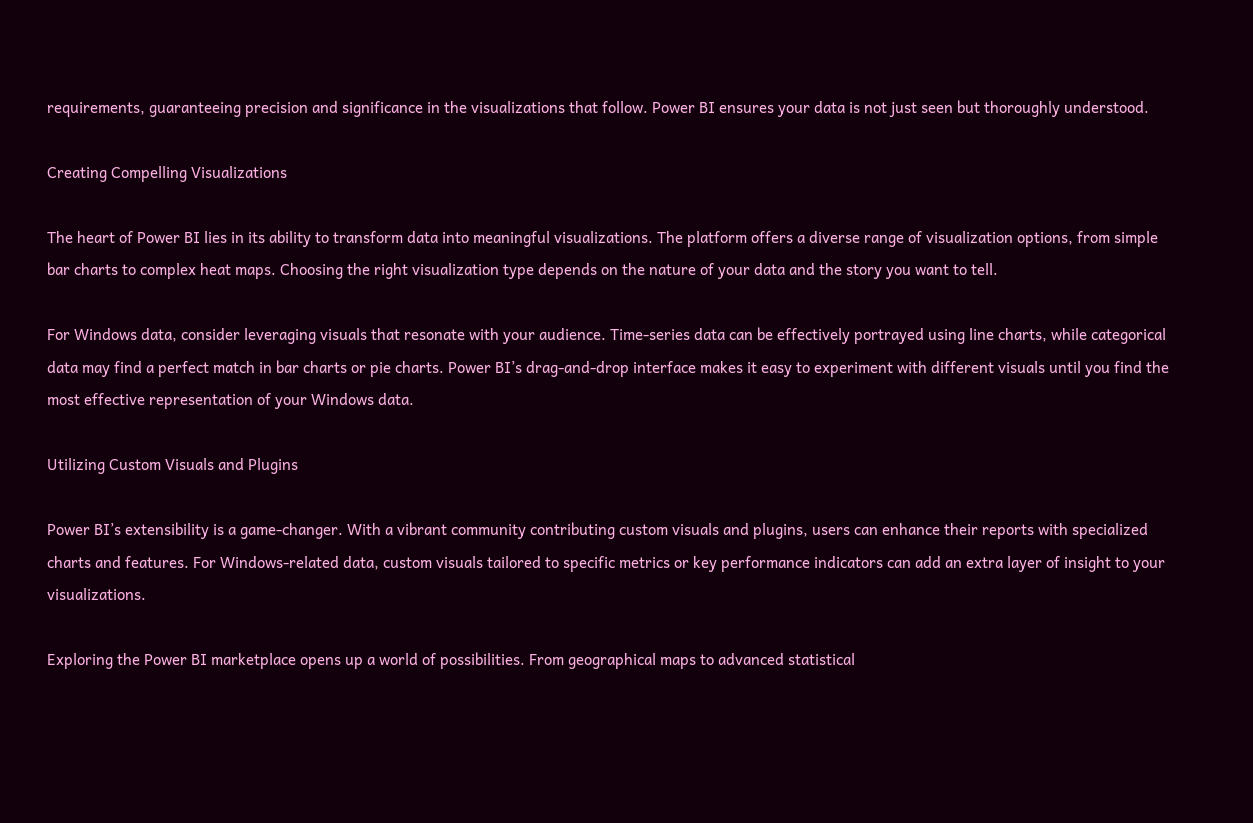requirements, guaranteeing precision and significance in the visualizations that follow. Power BI ensures your data is not just seen but thoroughly understood.

Creating Compelling Visualizations

The heart of Power BI lies in its ability to transform data into meaningful visualizations. The platform offers a diverse range of visualization options, from simple bar charts to complex heat maps. Choosing the right visualization type depends on the nature of your data and the story you want to tell.

For Windows data, consider leveraging visuals that resonate with your audience. Time-series data can be effectively portrayed using line charts, while categorical data may find a perfect match in bar charts or pie charts. Power BI’s drag-and-drop interface makes it easy to experiment with different visuals until you find the most effective representation of your Windows data.

Utilizing Custom Visuals and Plugins

Power BI’s extensibility is a game-changer. With a vibrant community contributing custom visuals and plugins, users can enhance their reports with specialized charts and features. For Windows-related data, custom visuals tailored to specific metrics or key performance indicators can add an extra layer of insight to your visualizations.

Exploring the Power BI marketplace opens up a world of possibilities. From geographical maps to advanced statistical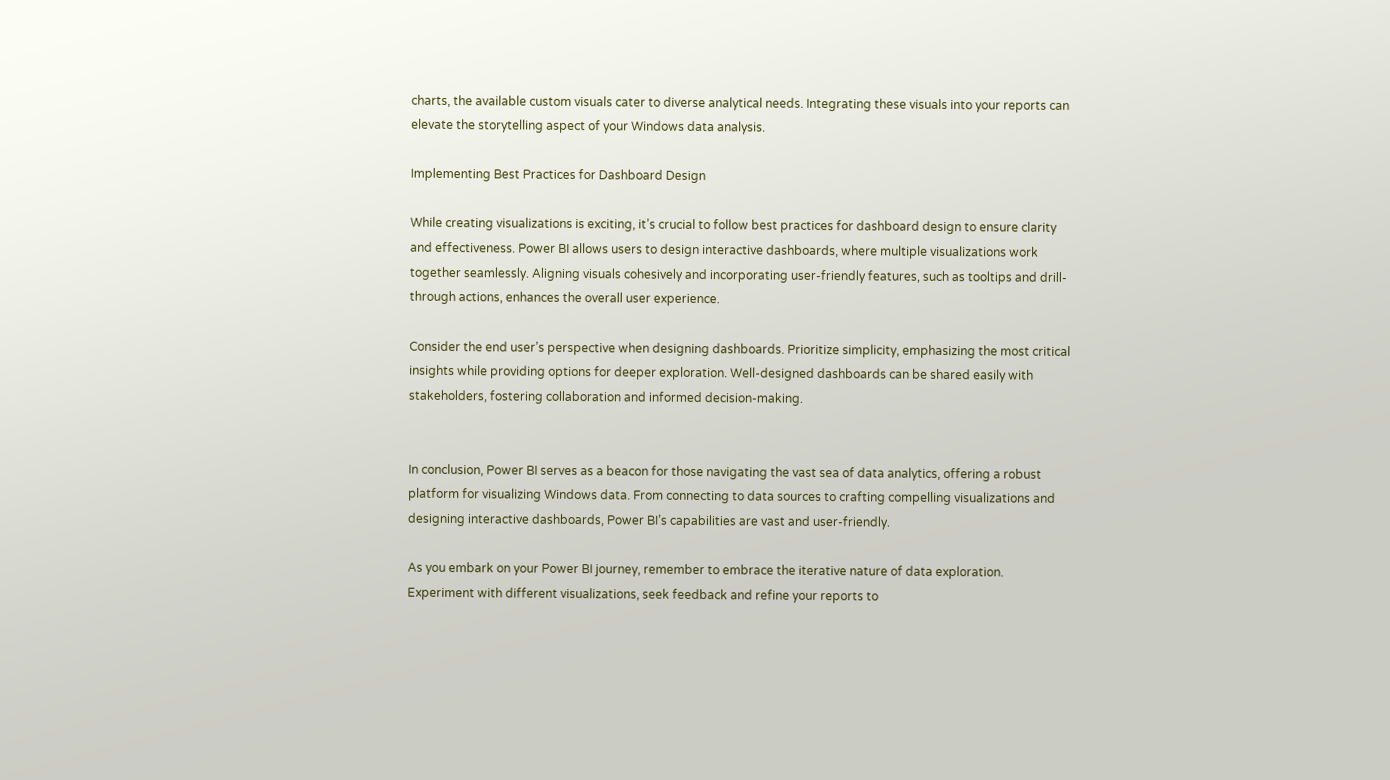charts, the available custom visuals cater to diverse analytical needs. Integrating these visuals into your reports can elevate the storytelling aspect of your Windows data analysis.

Implementing Best Practices for Dashboard Design

While creating visualizations is exciting, it’s crucial to follow best practices for dashboard design to ensure clarity and effectiveness. Power BI allows users to design interactive dashboards, where multiple visualizations work together seamlessly. Aligning visuals cohesively and incorporating user-friendly features, such as tooltips and drill-through actions, enhances the overall user experience.

Consider the end user’s perspective when designing dashboards. Prioritize simplicity, emphasizing the most critical insights while providing options for deeper exploration. Well-designed dashboards can be shared easily with stakeholders, fostering collaboration and informed decision-making.


In conclusion, Power BI serves as a beacon for those navigating the vast sea of data analytics, offering a robust platform for visualizing Windows data. From connecting to data sources to crafting compelling visualizations and designing interactive dashboards, Power BI’s capabilities are vast and user-friendly.

As you embark on your Power BI journey, remember to embrace the iterative nature of data exploration. Experiment with different visualizations, seek feedback and refine your reports to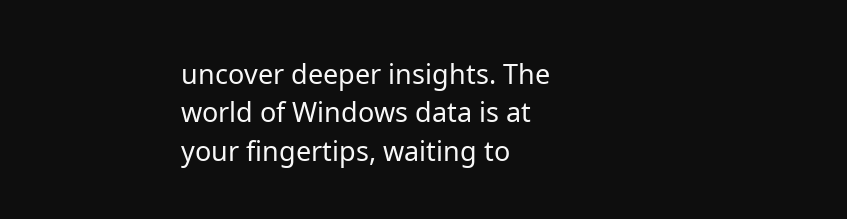uncover deeper insights. The world of Windows data is at your fingertips, waiting to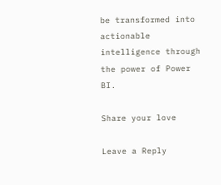be transformed into actionable intelligence through the power of Power BI.

Share your love

Leave a Reply